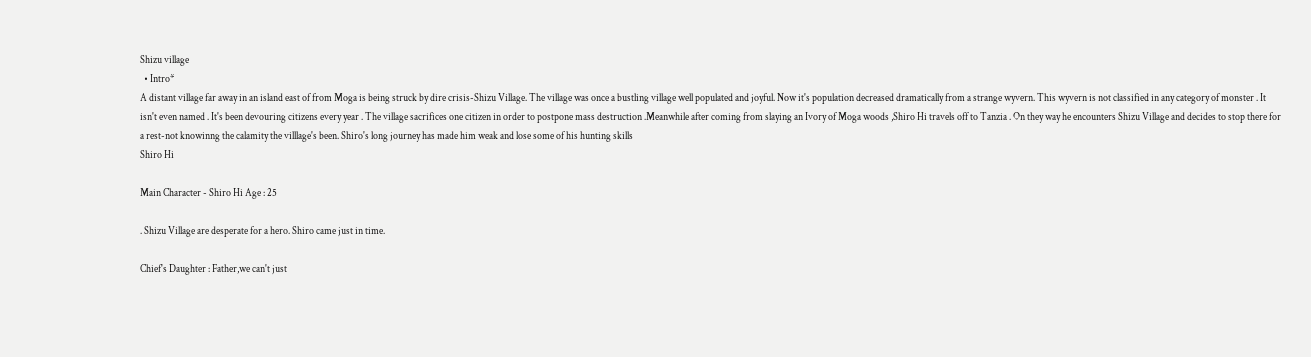Shizu village
  • Intro*
A distant village far away in an island east of from Moga is being struck by dire crisis-Shizu Village. The village was once a bustling village well populated and joyful. Now it's population decreased dramatically from a strange wyvern. This wyvern is not classified in any category of monster . It isn't even named . It's been devouring citizens every year . The village sacrifices one citizen in order to postpone mass destruction .Meanwhile after coming from slaying an Ivory of Moga woods ,Shiro Hi travels off to Tanzia . On they way he encounters Shizu Village and decides to stop there for a rest-not knowinng the calamity the villlage's been. Shiro's long journey has made him weak and lose some of his hunting skills
Shiro Hi

Main Character - Shiro Hi Age : 25

. Shizu Village are desperate for a hero. Shiro came just in time.

Chief's Daughter : Father,we can't just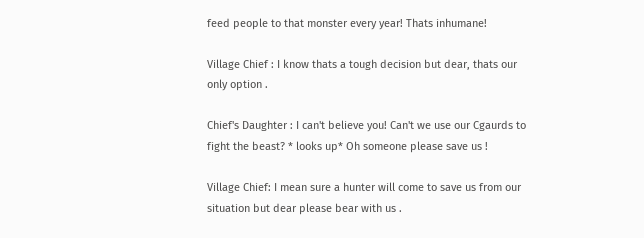feed people to that monster every year! Thats inhumane!

Village Chief : I know thats a tough decision but dear, thats our only option .

Chief's Daughter : I can't believe you! Can't we use our Cgaurds to fight the beast? * looks up* Oh someone please save us !

Village Chief: I mean sure a hunter will come to save us from our situation but dear please bear with us .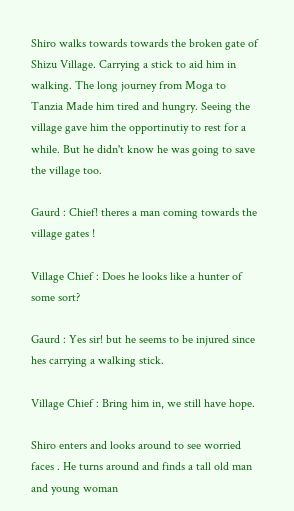Shiro walks towards towards the broken gate of Shizu Village. Carrying a stick to aid him in walking. The long journey from Moga to Tanzia Made him tired and hungry. Seeing the village gave him the opportinutiy to rest for a while. But he didn't know he was going to save the village too.

Gaurd : Chief! theres a man coming towards the village gates !

Village Chief : Does he looks like a hunter of some sort?

Gaurd : Yes sir! but he seems to be injured since hes carrying a walking stick.

Village Chief : Bring him in, we still have hope.

Shiro enters and looks around to see worried faces . He turns around and finds a tall old man and young woman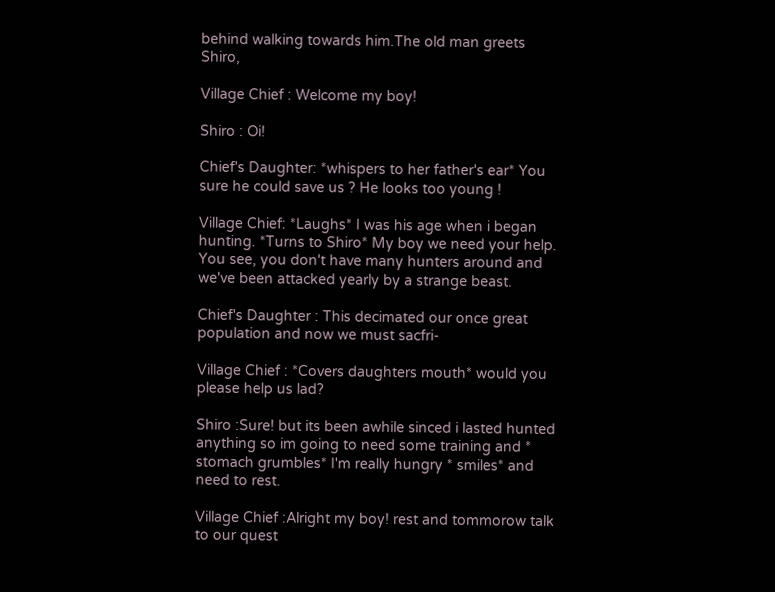behind walking towards him.The old man greets Shiro,

Village Chief : Welcome my boy!

Shiro : Oi!

Chief's Daughter: *whispers to her father's ear* You sure he could save us ? He looks too young !

Village Chief: *Laughs* I was his age when i began hunting. *Turns to Shiro* My boy we need your help. You see, you don't have many hunters around and we've been attacked yearly by a strange beast.

Chief's Daughter : This decimated our once great population and now we must sacfri-

Village Chief : *Covers daughters mouth* would you please help us lad?

Shiro :Sure! but its been awhile sinced i lasted hunted anything so im going to need some training and * stomach grumbles* I'm really hungry * smiles* and need to rest.

Village Chief :Alright my boy! rest and tommorow talk to our quest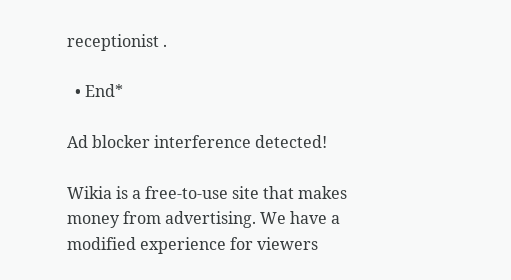receptionist .

  • End*

Ad blocker interference detected!

Wikia is a free-to-use site that makes money from advertising. We have a modified experience for viewers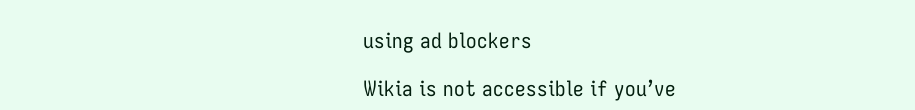using ad blockers

Wikia is not accessible if you’ve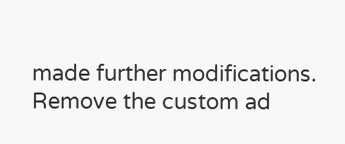made further modifications. Remove the custom ad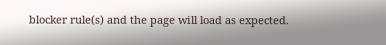blocker rule(s) and the page will load as expected.